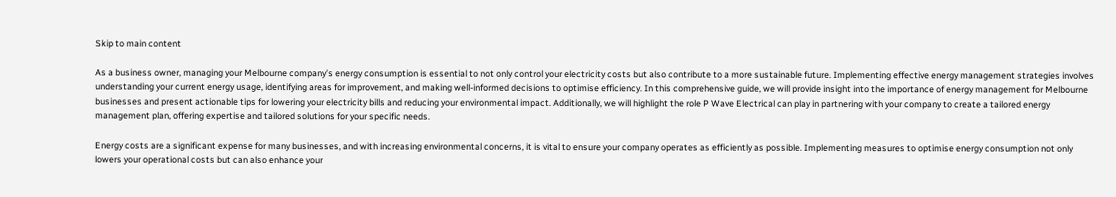Skip to main content

As a business owner, managing your Melbourne company’s energy consumption is essential to not only control your electricity costs but also contribute to a more sustainable future. Implementing effective energy management strategies involves understanding your current energy usage, identifying areas for improvement, and making well-informed decisions to optimise efficiency. In this comprehensive guide, we will provide insight into the importance of energy management for Melbourne businesses and present actionable tips for lowering your electricity bills and reducing your environmental impact. Additionally, we will highlight the role P Wave Electrical can play in partnering with your company to create a tailored energy management plan, offering expertise and tailored solutions for your specific needs.

Energy costs are a significant expense for many businesses, and with increasing environmental concerns, it is vital to ensure your company operates as efficiently as possible. Implementing measures to optimise energy consumption not only lowers your operational costs but can also enhance your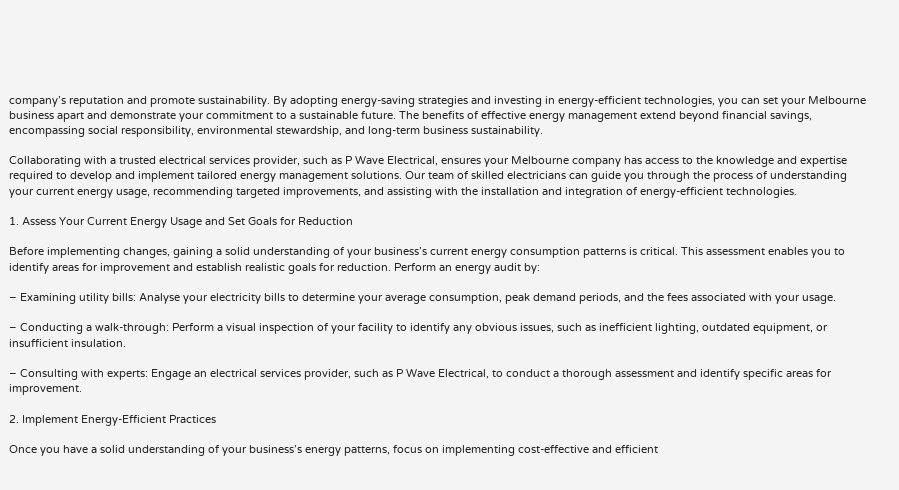company’s reputation and promote sustainability. By adopting energy-saving strategies and investing in energy-efficient technologies, you can set your Melbourne business apart and demonstrate your commitment to a sustainable future. The benefits of effective energy management extend beyond financial savings, encompassing social responsibility, environmental stewardship, and long-term business sustainability.

Collaborating with a trusted electrical services provider, such as P Wave Electrical, ensures your Melbourne company has access to the knowledge and expertise required to develop and implement tailored energy management solutions. Our team of skilled electricians can guide you through the process of understanding your current energy usage, recommending targeted improvements, and assisting with the installation and integration of energy-efficient technologies.

1. Assess Your Current Energy Usage and Set Goals for Reduction

Before implementing changes, gaining a solid understanding of your business’s current energy consumption patterns is critical. This assessment enables you to identify areas for improvement and establish realistic goals for reduction. Perform an energy audit by:

– Examining utility bills: Analyse your electricity bills to determine your average consumption, peak demand periods, and the fees associated with your usage.

– Conducting a walk-through: Perform a visual inspection of your facility to identify any obvious issues, such as inefficient lighting, outdated equipment, or insufficient insulation.

– Consulting with experts: Engage an electrical services provider, such as P Wave Electrical, to conduct a thorough assessment and identify specific areas for improvement.

2. Implement Energy-Efficient Practices

Once you have a solid understanding of your business’s energy patterns, focus on implementing cost-effective and efficient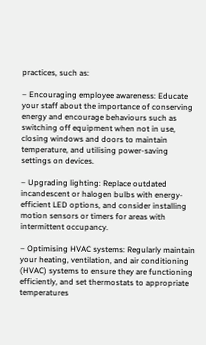practices, such as:

– Encouraging employee awareness: Educate your staff about the importance of conserving energy and encourage behaviours such as switching off equipment when not in use, closing windows and doors to maintain temperature, and utilising power-saving settings on devices.

– Upgrading lighting: Replace outdated incandescent or halogen bulbs with energy-efficient LED options, and consider installing motion sensors or timers for areas with intermittent occupancy.

– Optimising HVAC systems: Regularly maintain your heating, ventilation, and air conditioning (HVAC) systems to ensure they are functioning efficiently, and set thermostats to appropriate temperatures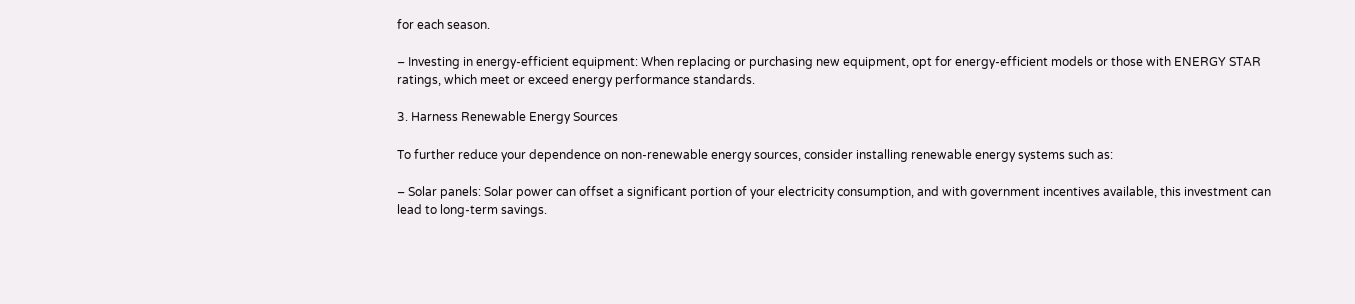for each season.

– Investing in energy-efficient equipment: When replacing or purchasing new equipment, opt for energy-efficient models or those with ENERGY STAR ratings, which meet or exceed energy performance standards.

3. Harness Renewable Energy Sources

To further reduce your dependence on non-renewable energy sources, consider installing renewable energy systems such as:

– Solar panels: Solar power can offset a significant portion of your electricity consumption, and with government incentives available, this investment can lead to long-term savings.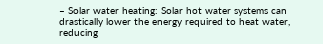– Solar water heating: Solar hot water systems can drastically lower the energy required to heat water, reducing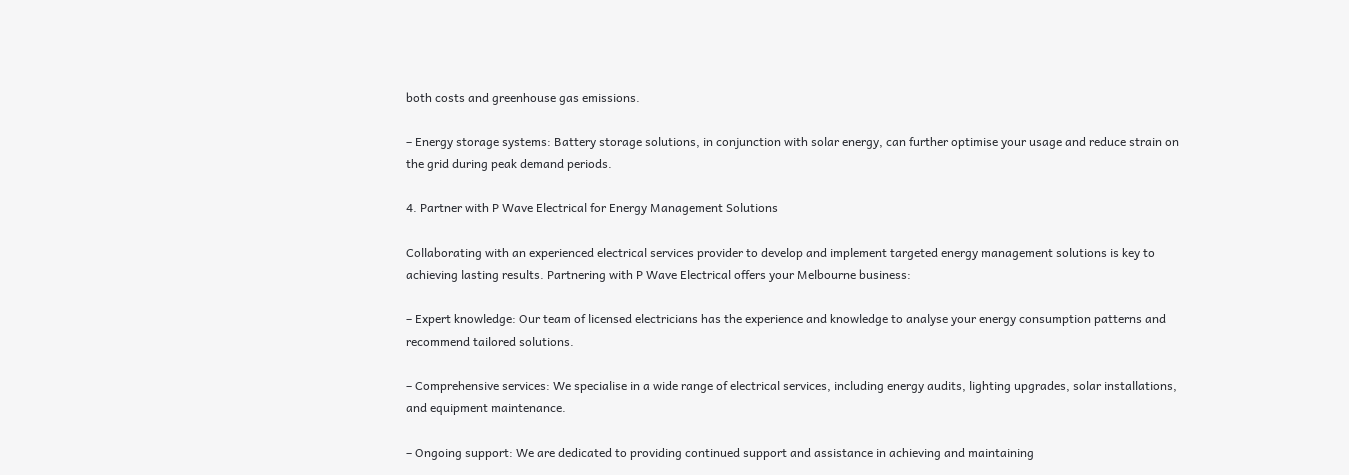both costs and greenhouse gas emissions.

– Energy storage systems: Battery storage solutions, in conjunction with solar energy, can further optimise your usage and reduce strain on the grid during peak demand periods.

4. Partner with P Wave Electrical for Energy Management Solutions

Collaborating with an experienced electrical services provider to develop and implement targeted energy management solutions is key to achieving lasting results. Partnering with P Wave Electrical offers your Melbourne business:

– Expert knowledge: Our team of licensed electricians has the experience and knowledge to analyse your energy consumption patterns and recommend tailored solutions.

– Comprehensive services: We specialise in a wide range of electrical services, including energy audits, lighting upgrades, solar installations, and equipment maintenance.

– Ongoing support: We are dedicated to providing continued support and assistance in achieving and maintaining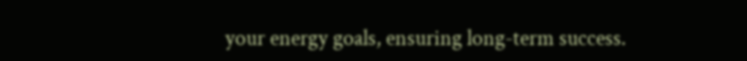your energy goals, ensuring long-term success.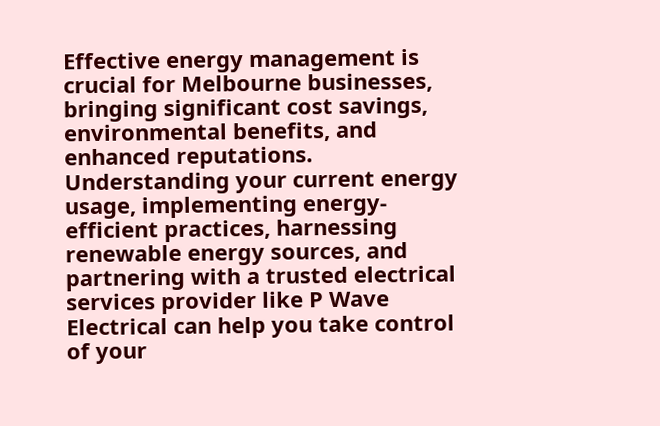Effective energy management is crucial for Melbourne businesses, bringing significant cost savings, environmental benefits, and enhanced reputations. Understanding your current energy usage, implementing energy-efficient practices, harnessing renewable energy sources, and partnering with a trusted electrical services provider like P Wave Electrical can help you take control of your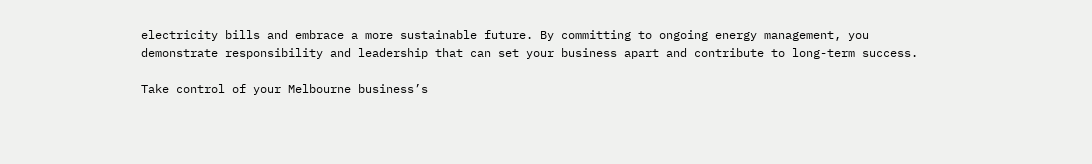electricity bills and embrace a more sustainable future. By committing to ongoing energy management, you demonstrate responsibility and leadership that can set your business apart and contribute to long-term success.

Take control of your Melbourne business’s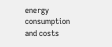energy consumption and costs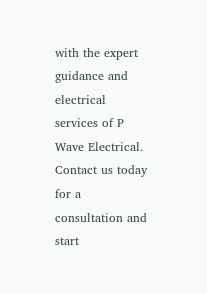with the expert guidance and electrical services of P Wave Electrical. Contact us today for a consultation and start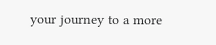your journey to a more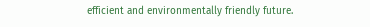efficient and environmentally friendly future.